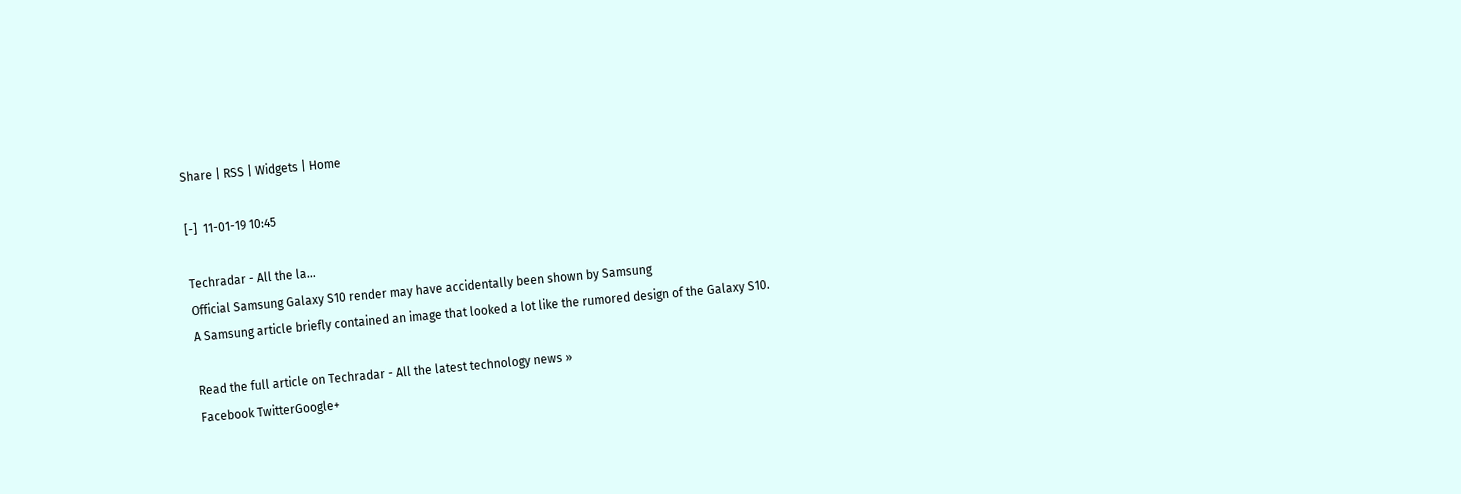Share | RSS | Widgets | Home

[-]  11-01-19 10:45

Techradar - All the la...
Official Samsung Galaxy S10 render may have accidentally been shown by Samsung
A Samsung article briefly contained an image that looked a lot like the rumored design of the Galaxy S10.

Read the full article on Techradar - All the latest technology news »
Facebook TwitterGoogle+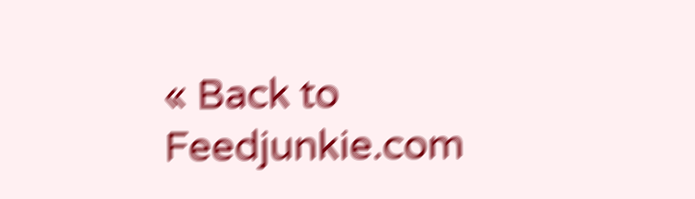« Back to Feedjunkie.com